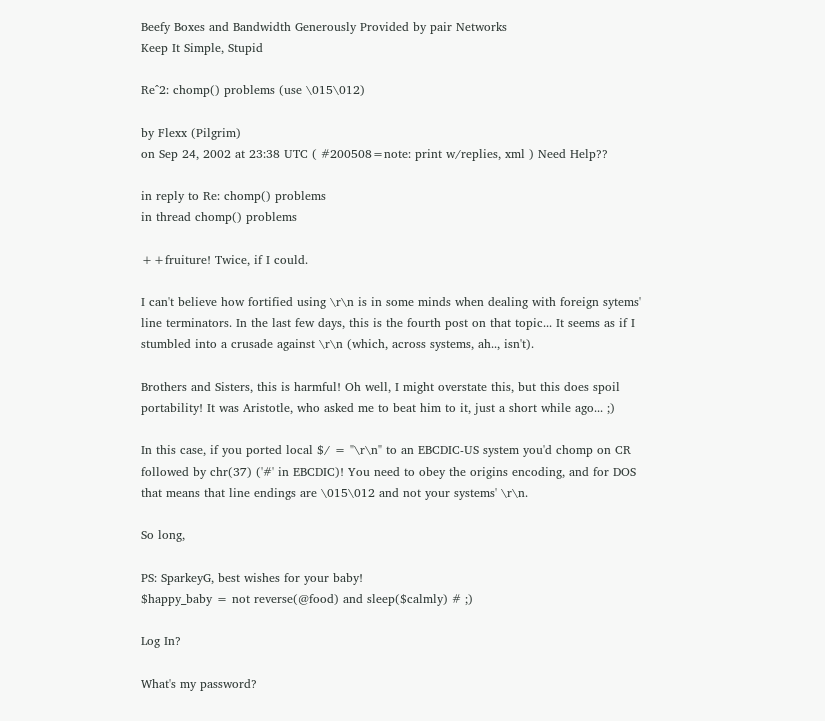Beefy Boxes and Bandwidth Generously Provided by pair Networks
Keep It Simple, Stupid

Re^2: chomp() problems (use \015\012)

by Flexx (Pilgrim)
on Sep 24, 2002 at 23:38 UTC ( #200508=note: print w/replies, xml ) Need Help??

in reply to Re: chomp() problems
in thread chomp() problems

++fruiture! Twice, if I could.

I can't believe how fortified using \r\n is in some minds when dealing with foreign sytems' line terminators. In the last few days, this is the fourth post on that topic... It seems as if I stumbled into a crusade against \r\n (which, across systems, ah.., isn't).

Brothers and Sisters, this is harmful! Oh well, I might overstate this, but this does spoil portability! It was Aristotle, who asked me to beat him to it, just a short while ago... ;)

In this case, if you ported local $/ = "\r\n" to an EBCDIC-US system you'd chomp on CR followed by chr(37) ('#' in EBCDIC)! You need to obey the origins encoding, and for DOS that means that line endings are \015\012 and not your systems' \r\n.

So long,

PS: SparkeyG, best wishes for your baby!
$happy_baby = not reverse(@food) and sleep($calmly) # ;)

Log In?

What's my password?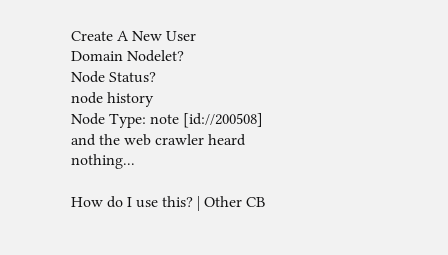Create A New User
Domain Nodelet?
Node Status?
node history
Node Type: note [id://200508]
and the web crawler heard nothing...

How do I use this? | Other CB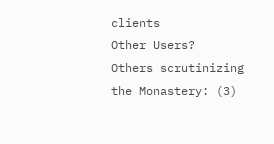clients
Other Users?
Others scrutinizing the Monastery: (3)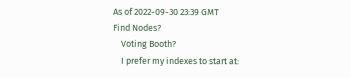As of 2022-09-30 23:39 GMT
Find Nodes?
    Voting Booth?
    I prefer my indexes to start at: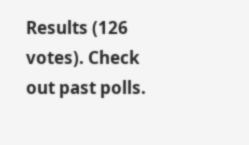Results (126 votes). Check out past polls.